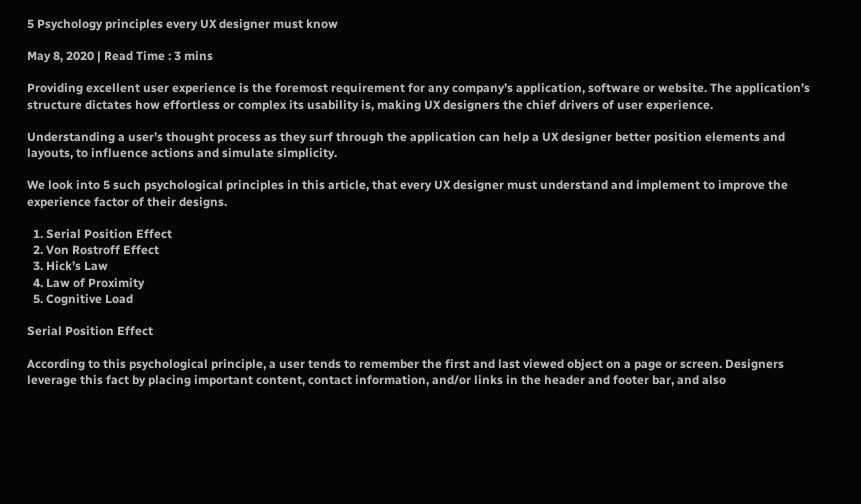5 Psychology principles every UX designer must know

May 8, 2020 | Read Time : 3 mins

Providing excellent user experience is the foremost requirement for any company’s application, software or website. The application’s structure dictates how effortless or complex its usability is, making UX designers the chief drivers of user experience.

Understanding a user’s thought process as they surf through the application can help a UX designer better position elements and layouts, to influence actions and simulate simplicity.

We look into 5 such psychological principles in this article, that every UX designer must understand and implement to improve the experience factor of their designs.

  1. Serial Position Effect
  2. Von Rostroff Effect
  3. Hick’s Law
  4. Law of Proximity
  5. Cognitive Load

Serial Position Effect

According to this psychological principle, a user tends to remember the first and last viewed object on a page or screen. Designers leverage this fact by placing important content, contact information, and/or links in the header and footer bar, and also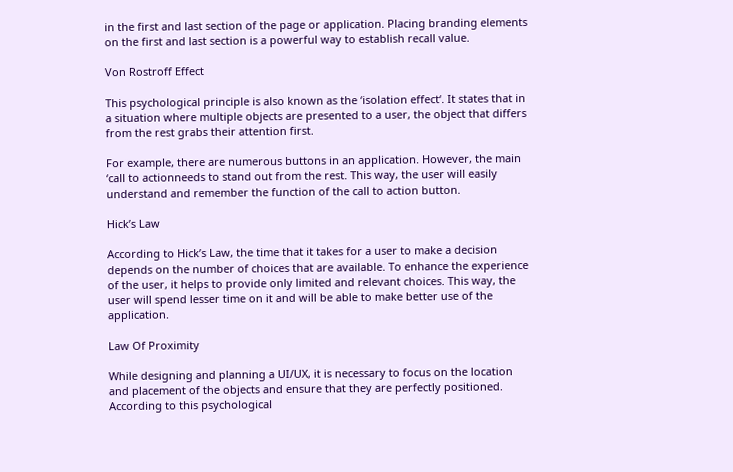in the first and last section of the page or application. Placing branding elements on the first and last section is a powerful way to establish recall value.

Von Rostroff Effect

This psychological principle is also known as the ‘isolation effect‘. It states that in a situation where multiple objects are presented to a user, the object that differs from the rest grabs their attention first.

For example, there are numerous buttons in an application. However, the main ‘call to actionneeds to stand out from the rest. This way, the user will easily understand and remember the function of the call to action button.

Hick’s Law

According to Hick’s Law, the time that it takes for a user to make a decision depends on the number of choices that are available. To enhance the experience of the user, it helps to provide only limited and relevant choices. This way, the user will spend lesser time on it and will be able to make better use of the application.

Law Of Proximity

While designing and planning a UI/UX, it is necessary to focus on the location and placement of the objects and ensure that they are perfectly positioned. According to this psychological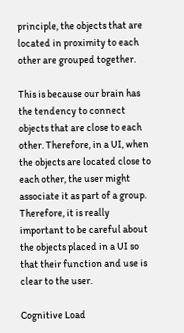principle, the objects that are located in proximity to each other are grouped together.

This is because our brain has the tendency to connect objects that are close to each other. Therefore, in a UI, when the objects are located close to each other, the user might associate it as part of a group. Therefore, it is really important to be careful about the objects placed in a UI so that their function and use is clear to the user.

Cognitive Load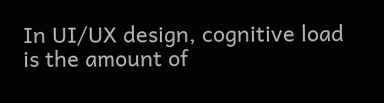In UI/UX design, cognitive load is the amount of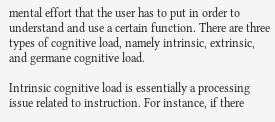mental effort that the user has to put in order to understand and use a certain function. There are three types of cognitive load, namely intrinsic, extrinsic, and germane cognitive load.

Intrinsic cognitive load is essentially a processing issue related to instruction. For instance, if there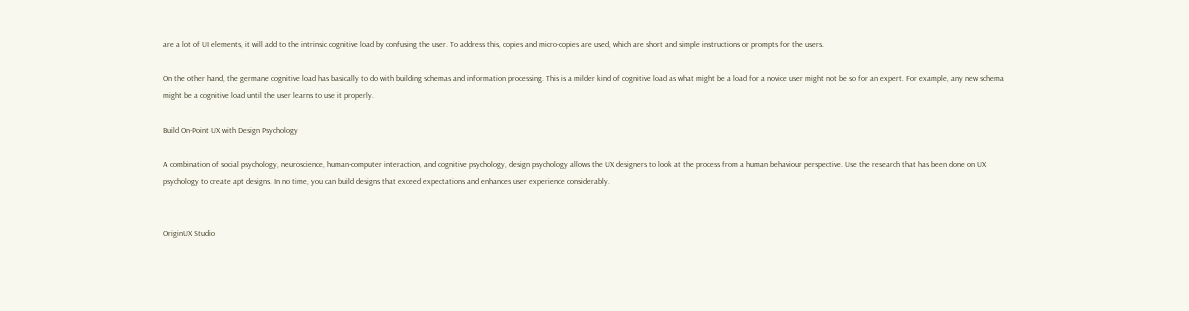are a lot of UI elements, it will add to the intrinsic cognitive load by confusing the user. To address this, copies and micro-copies are used, which are short and simple instructions or prompts for the users.

On the other hand, the germane cognitive load has basically to do with building schemas and information processing. This is a milder kind of cognitive load as what might be a load for a novice user might not be so for an expert. For example, any new schema might be a cognitive load until the user learns to use it properly.

Build On-Point UX with Design Psychology

A combination of social psychology, neuroscience, human-computer interaction, and cognitive psychology, design psychology allows the UX designers to look at the process from a human behaviour perspective. Use the research that has been done on UX psychology to create apt designs. In no time, you can build designs that exceed expectations and enhances user experience considerably.


OriginUX Studio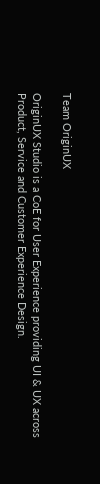Team OriginUX

OriginUX Studio is a CoE for User Experience providing UI & UX across Product, Service and Customer Experience Design.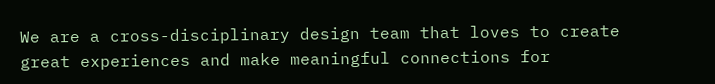We are a cross-disciplinary design team that loves to create great experiences and make meaningful connections for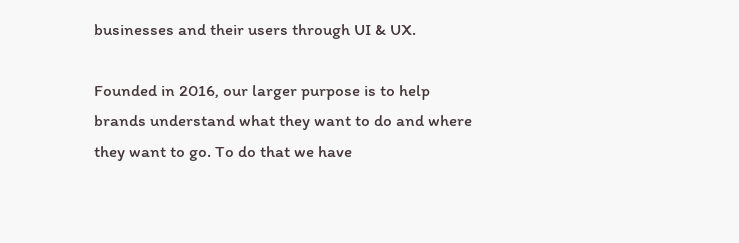businesses and their users through UI & UX.

Founded in 2016, our larger purpose is to help brands understand what they want to do and where they want to go. To do that we have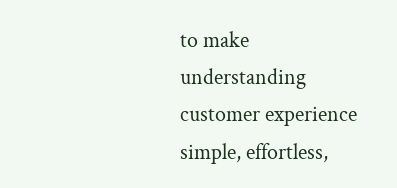to make understanding customer experience simple, effortless,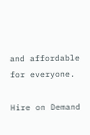and affordable for everyone.

Hire on Demand